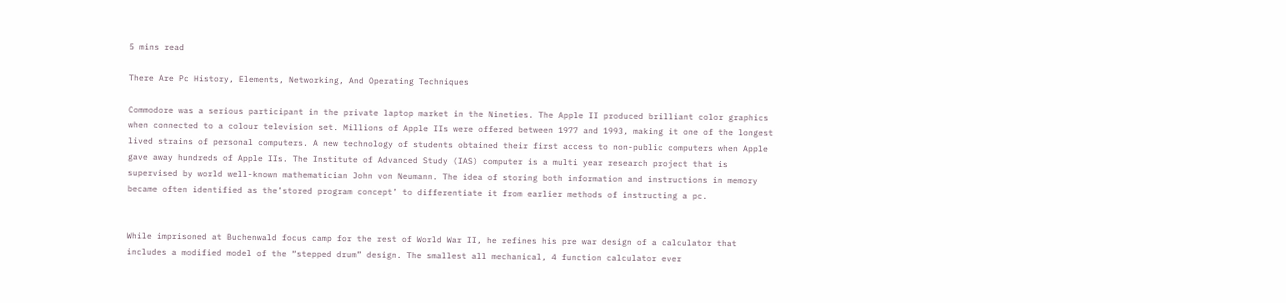5 mins read

There Are Pc History, Elements, Networking, And Operating Techniques

Commodore was a serious participant in the private laptop market in the Nineties. The Apple II produced brilliant color graphics when connected to a colour television set. Millions of Apple IIs were offered between 1977 and 1993, making it one of the longest lived strains of personal computers. A new technology of students obtained their first access to non-public computers when Apple gave away hundreds of Apple IIs. The Institute of Advanced Study (IAS) computer is a multi year research project that is supervised by world well-known mathematician John von Neumann. The idea of storing both information and instructions in memory became often identified as the’stored program concept’ to differentiate it from earlier methods of instructing a pc.


While imprisoned at Buchenwald focus camp for the rest of World War II, he refines his pre war design of a calculator that includes a modified model of the “stepped drum” design. The smallest all mechanical, 4 function calculator ever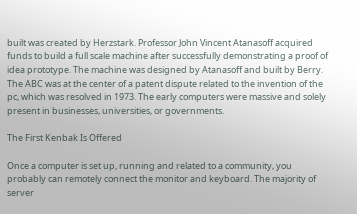built was created by Herzstark. Professor John Vincent Atanasoff acquired funds to build a full scale machine after successfully demonstrating a proof of idea prototype. The machine was designed by Atanasoff and built by Berry. The ABC was at the center of a patent dispute related to the invention of the pc, which was resolved in 1973. The early computers were massive and solely present in businesses, universities, or governments.

The First Kenbak Is Offered

Once a computer is set up, running and related to a community, you probably can remotely connect the monitor and keyboard. The majority of server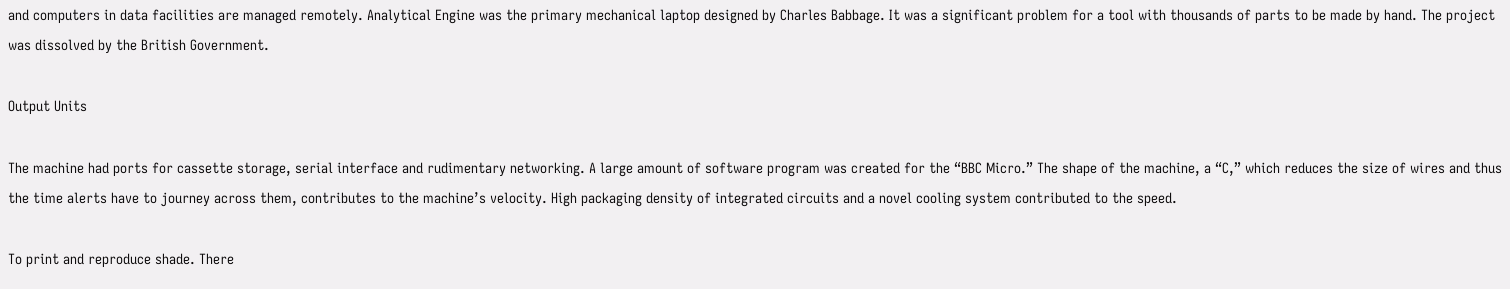and computers in data facilities are managed remotely. Analytical Engine was the primary mechanical laptop designed by Charles Babbage. It was a significant problem for a tool with thousands of parts to be made by hand. The project was dissolved by the British Government.

Output Units

The machine had ports for cassette storage, serial interface and rudimentary networking. A large amount of software program was created for the “BBC Micro.” The shape of the machine, a “C,” which reduces the size of wires and thus the time alerts have to journey across them, contributes to the machine’s velocity. High packaging density of integrated circuits and a novel cooling system contributed to the speed.

To print and reproduce shade. There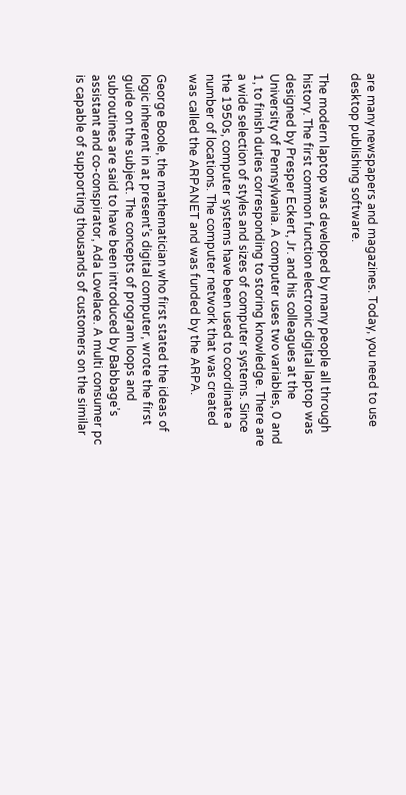are many newspapers and magazines. Today, you need to use desktop publishing software.

The modern laptop was developed by many people all through history. The first common function electronic digital laptop was designed by Presper Eckert, Jr. and his colleagues at the University of Pennsylvania. A computer uses two variables, 0 and 1, to finish duties corresponding to storing knowledge. There are a wide selection of styles and sizes of computer systems. Since the 1950s, computer systems have been used to coordinate a number of locations. The computer network that was created was called the ARPANET and was funded by the ARPA.

George Boole, the mathematician who first stated the ideas of logic inherent in at present’s digital computer, wrote the first guide on the subject. The concepts of program loops and subroutines are said to have been introduced by Babbage’s assistant and co-conspirator, Ada Lovelace. A multi consumer pc is capable of supporting thousands of customers on the similar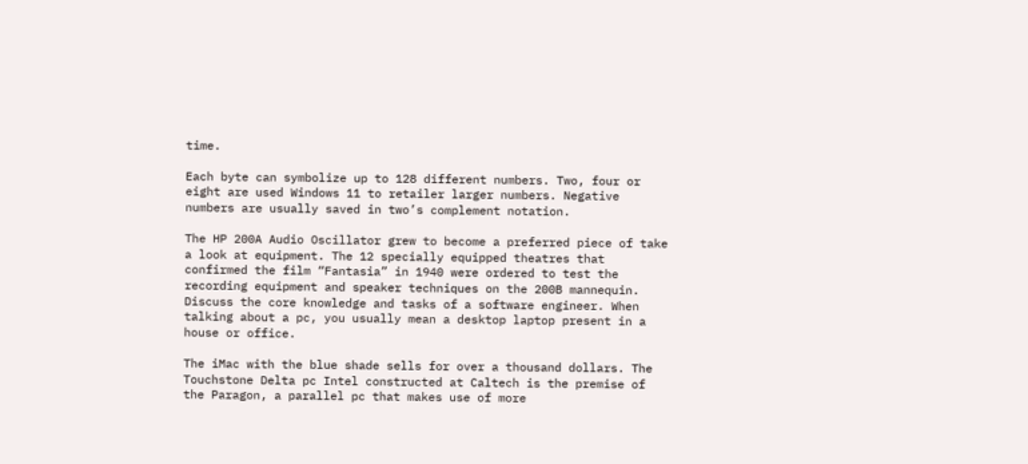time.

Each byte can symbolize up to 128 different numbers. Two, four or eight are used Windows 11 to retailer larger numbers. Negative numbers are usually saved in two’s complement notation.

The HP 200A Audio Oscillator grew to become a preferred piece of take a look at equipment. The 12 specially equipped theatres that confirmed the film “Fantasia” in 1940 were ordered to test the recording equipment and speaker techniques on the 200B mannequin. Discuss the core knowledge and tasks of a software engineer. When talking about a pc, you usually mean a desktop laptop present in a house or office.

The iMac with the blue shade sells for over a thousand dollars. The Touchstone Delta pc Intel constructed at Caltech is the premise of the Paragon, a parallel pc that makes use of more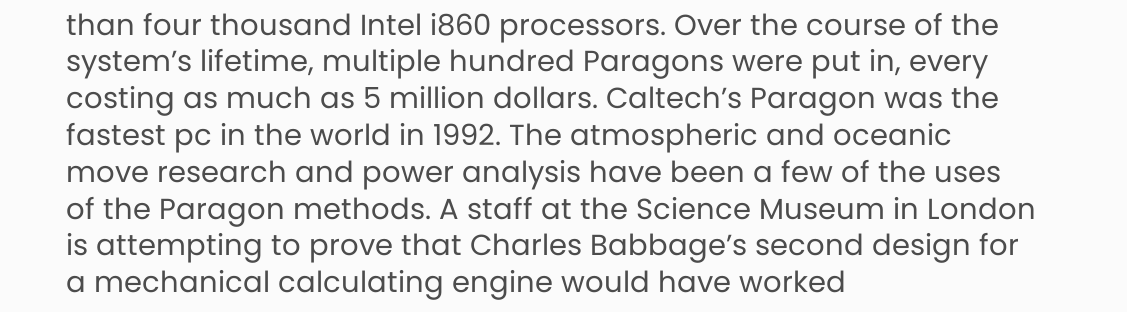than four thousand Intel i860 processors. Over the course of the system’s lifetime, multiple hundred Paragons were put in, every costing as much as 5 million dollars. Caltech’s Paragon was the fastest pc in the world in 1992. The atmospheric and oceanic move research and power analysis have been a few of the uses of the Paragon methods. A staff at the Science Museum in London is attempting to prove that Charles Babbage’s second design for a mechanical calculating engine would have worked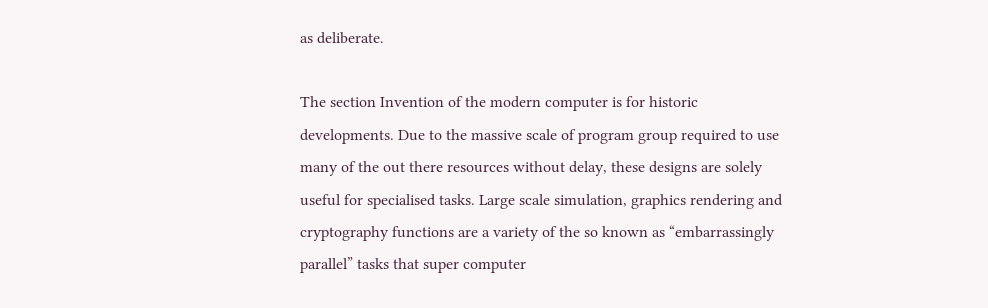as deliberate.

The section Invention of the modern computer is for historic developments. Due to the massive scale of program group required to use many of the out there resources without delay, these designs are solely useful for specialised tasks. Large scale simulation, graphics rendering and cryptography functions are a variety of the so known as “embarrassingly parallel” tasks that super computer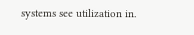systems see utilization in.